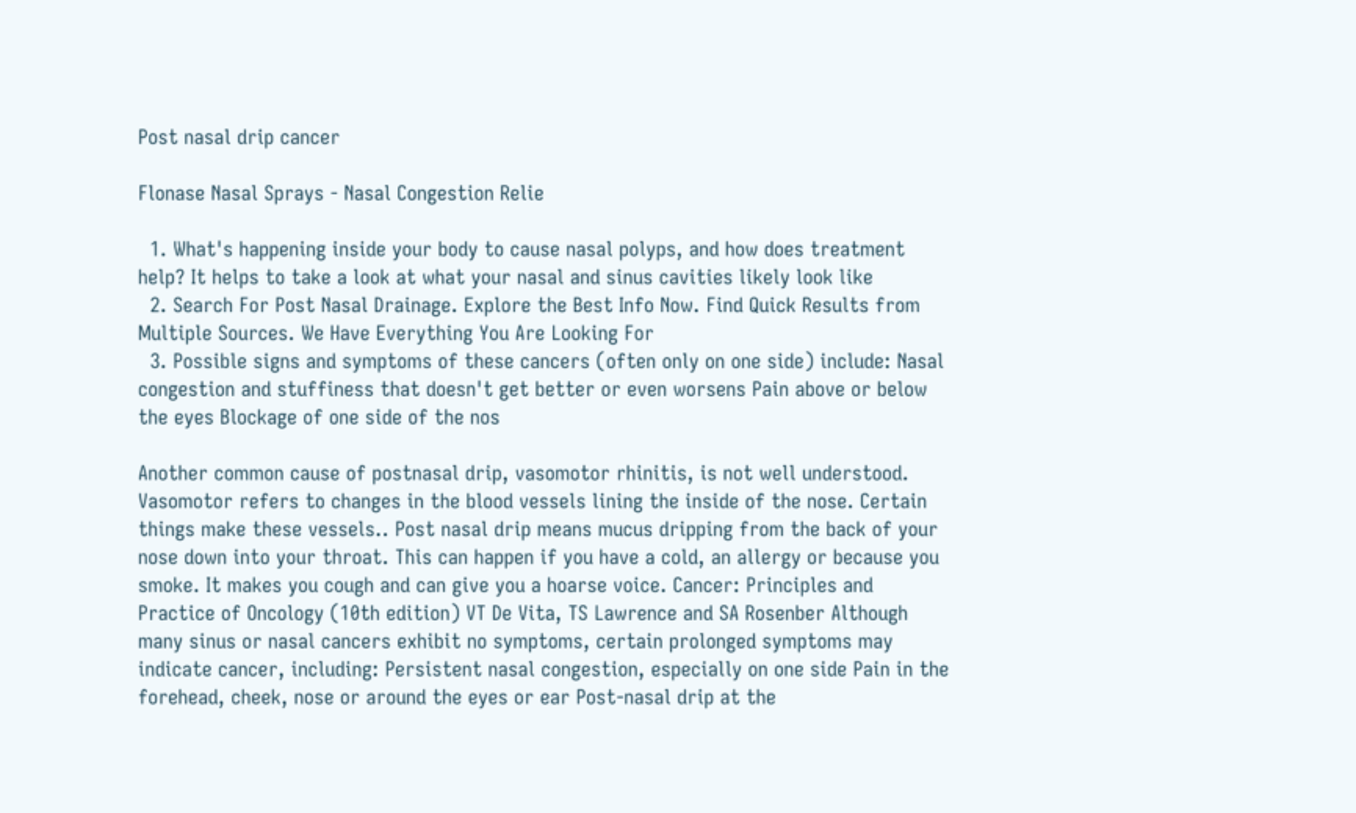Post nasal drip cancer

Flonase Nasal Sprays - Nasal Congestion Relie

  1. What's happening inside your body to cause nasal polyps, and how does treatment help? It helps to take a look at what your nasal and sinus cavities likely look like
  2. Search For Post Nasal Drainage. Explore the Best Info Now. Find Quick Results from Multiple Sources. We Have Everything You Are Looking For
  3. Possible signs and symptoms of these cancers (often only on one side) include: Nasal congestion and stuffiness that doesn't get better or even worsens Pain above or below the eyes Blockage of one side of the nos

Another common cause of postnasal drip, vasomotor rhinitis, is not well understood. Vasomotor refers to changes in the blood vessels lining the inside of the nose. Certain things make these vessels.. Post nasal drip means mucus dripping from the back of your nose down into your throat. This can happen if you have a cold, an allergy or because you smoke. It makes you cough and can give you a hoarse voice. Cancer: Principles and Practice of Oncology (10th edition) VT De Vita, TS Lawrence and SA Rosenber Although many sinus or nasal cancers exhibit no symptoms, certain prolonged symptoms may indicate cancer, including: Persistent nasal congestion, especially on one side Pain in the forehead, cheek, nose or around the eyes or ear Post-nasal drip at the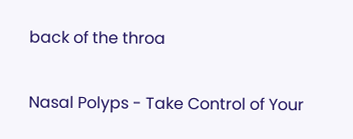back of the throa

Nasal Polyps - Take Control of Your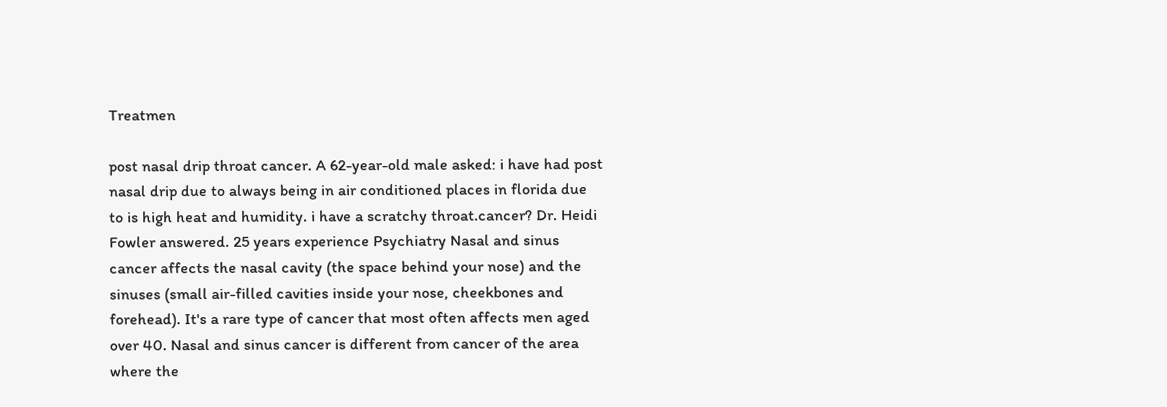Treatmen

post nasal drip throat cancer. A 62-year-old male asked: i have had post nasal drip due to always being in air conditioned places in florida due to is high heat and humidity. i have a scratchy throat.cancer? Dr. Heidi Fowler answered. 25 years experience Psychiatry Nasal and sinus cancer affects the nasal cavity (the space behind your nose) and the sinuses (small air-filled cavities inside your nose, cheekbones and forehead). It's a rare type of cancer that most often affects men aged over 40. Nasal and sinus cancer is different from cancer of the area where the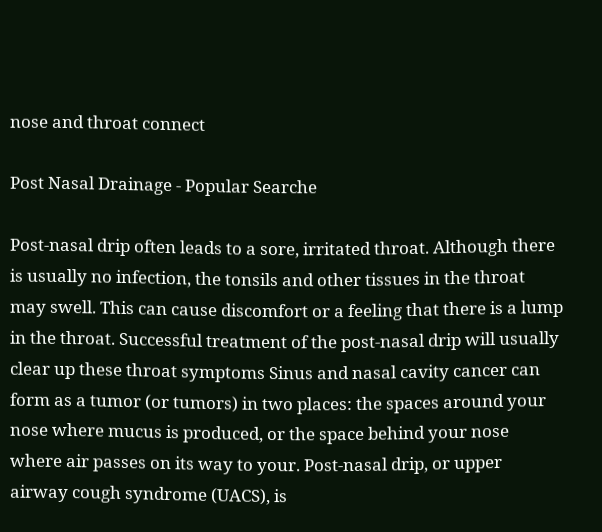nose and throat connect

Post Nasal Drainage - Popular Searche

Post-nasal drip often leads to a sore, irritated throat. Although there is usually no infection, the tonsils and other tissues in the throat may swell. This can cause discomfort or a feeling that there is a lump in the throat. Successful treatment of the post-nasal drip will usually clear up these throat symptoms Sinus and nasal cavity cancer can form as a tumor (or tumors) in two places: the spaces around your nose where mucus is produced, or the space behind your nose where air passes on its way to your. Post-nasal drip, or upper airway cough syndrome (UACS), is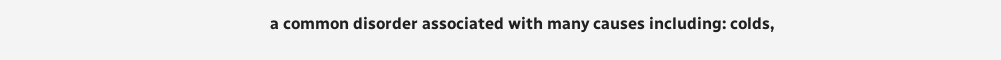a common disorder associated with many causes including: colds,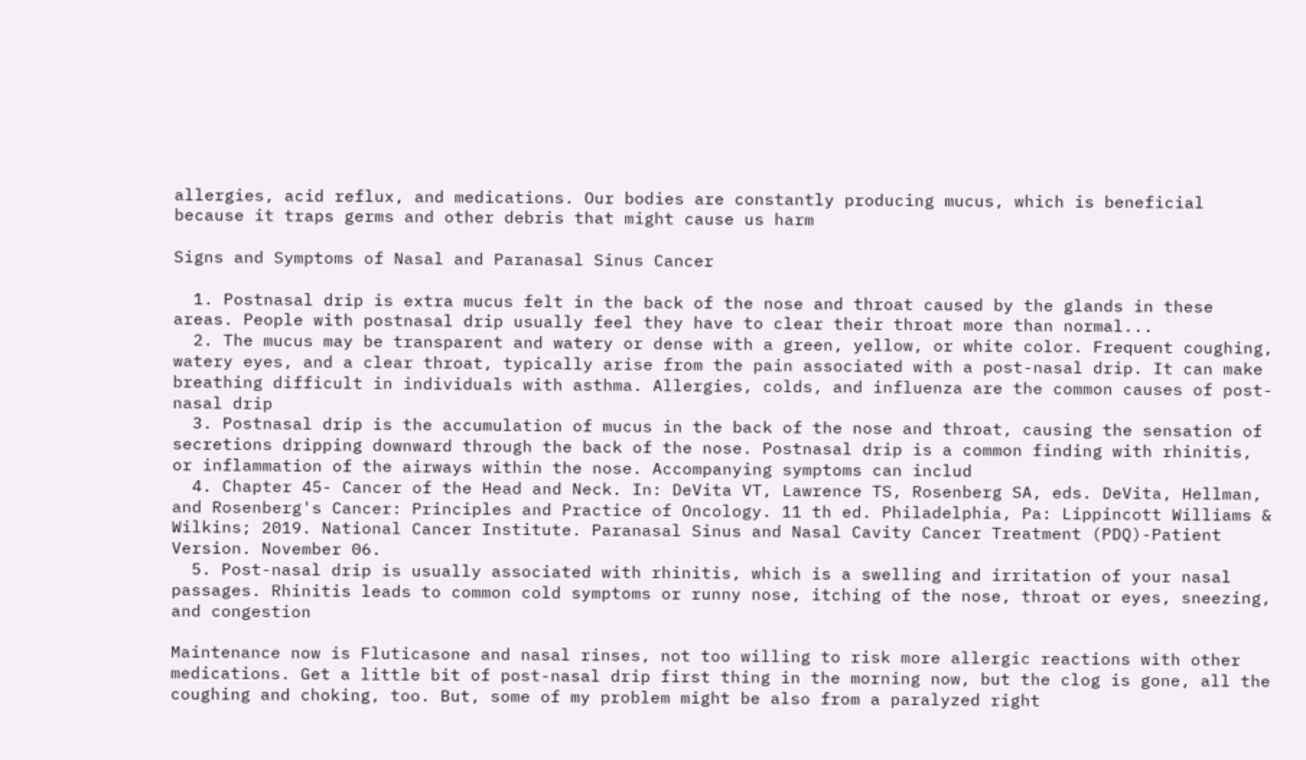allergies, acid reflux, and medications. Our bodies are constantly producing mucus, which is beneficial because it traps germs and other debris that might cause us harm

Signs and Symptoms of Nasal and Paranasal Sinus Cancer

  1. Postnasal drip is extra mucus felt in the back of the nose and throat caused by the glands in these areas. People with postnasal drip usually feel they have to clear their throat more than normal...
  2. The mucus may be transparent and watery or dense with a green, yellow, or white color. Frequent coughing, watery eyes, and a clear throat, typically arise from the pain associated with a post-nasal drip. It can make breathing difficult in individuals with asthma. Allergies, colds, and influenza are the common causes of post-nasal drip
  3. Postnasal drip is the accumulation of mucus in the back of the nose and throat, causing the sensation of secretions dripping downward through the back of the nose. Postnasal drip is a common finding with rhinitis, or inflammation of the airways within the nose. Accompanying symptoms can includ
  4. Chapter 45- Cancer of the Head and Neck. In: DeVita VT, Lawrence TS, Rosenberg SA, eds. DeVita, Hellman, and Rosenberg's Cancer: Principles and Practice of Oncology. 11 th ed. Philadelphia, Pa: Lippincott Williams & Wilkins; 2019. National Cancer Institute. Paranasal Sinus and Nasal Cavity Cancer Treatment (PDQ)-Patient Version. November 06.
  5. Post-nasal drip is usually associated with rhinitis, which is a swelling and irritation of your nasal passages. Rhinitis leads to common cold symptoms or runny nose, itching of the nose, throat or eyes, sneezing, and congestion

Maintenance now is Fluticasone and nasal rinses, not too willing to risk more allergic reactions with other medications. Get a little bit of post-nasal drip first thing in the morning now, but the clog is gone, all the coughing and choking, too. But, some of my problem might be also from a paralyzed right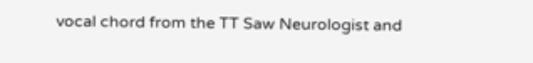vocal chord from the TT Saw Neurologist and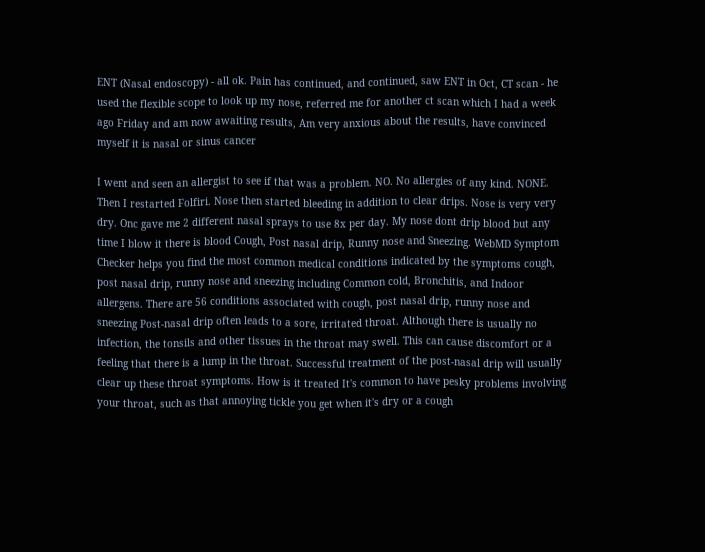ENT (Nasal endoscopy) - all ok. Pain has continued, and continued, saw ENT in Oct, CT scan - he used the flexible scope to look up my nose, referred me for another ct scan which I had a week ago Friday and am now awaiting results, Am very anxious about the results, have convinced myself it is nasal or sinus cancer

I went and seen an allergist to see if that was a problem. NO. No allergies of any kind. NONE. Then I restarted Folfiri. Nose then started bleeding in addition to clear drips. Nose is very very dry. Onc gave me 2 different nasal sprays to use 8x per day. My nose dont drip blood but any time I blow it there is blood Cough, Post nasal drip, Runny nose and Sneezing. WebMD Symptom Checker helps you find the most common medical conditions indicated by the symptoms cough, post nasal drip, runny nose and sneezing including Common cold, Bronchitis, and Indoor allergens. There are 56 conditions associated with cough, post nasal drip, runny nose and sneezing Post-nasal drip often leads to a sore, irritated throat. Although there is usually no infection, the tonsils and other tissues in the throat may swell. This can cause discomfort or a feeling that there is a lump in the throat. Successful treatment of the post-nasal drip will usually clear up these throat symptoms. How is it treated It's common to have pesky problems involving your throat, such as that annoying tickle you get when it's dry or a cough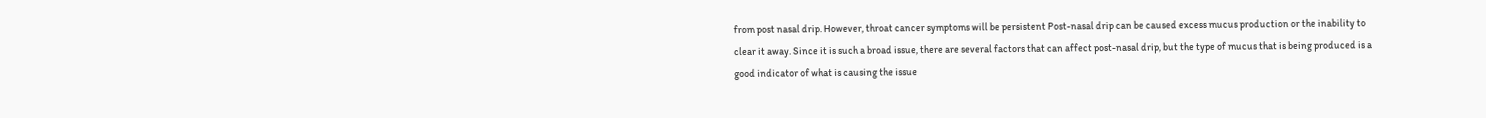from post nasal drip. However, throat cancer symptoms will be persistent Post-nasal drip can be caused excess mucus production or the inability to clear it away. Since it is such a broad issue, there are several factors that can affect post-nasal drip, but the type of mucus that is being produced is a good indicator of what is causing the issue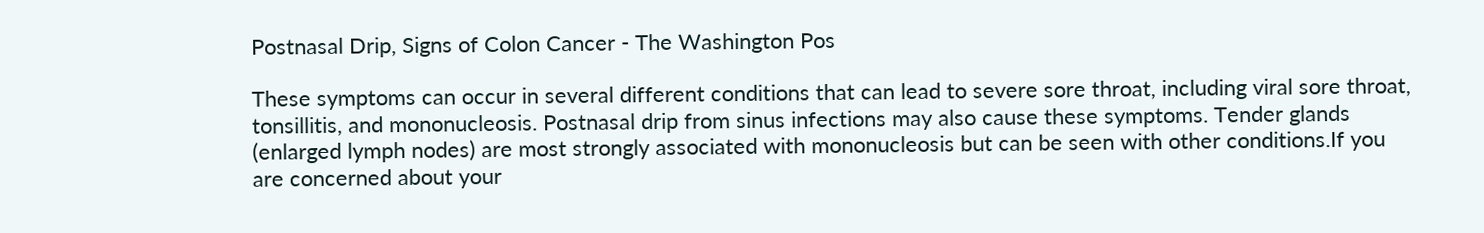Postnasal Drip, Signs of Colon Cancer - The Washington Pos

These symptoms can occur in several different conditions that can lead to severe sore throat, including viral sore throat, tonsillitis, and mononucleosis. Postnasal drip from sinus infections may also cause these symptoms. Tender glands (enlarged lymph nodes) are most strongly associated with mononucleosis but can be seen with other conditions.If you are concerned about your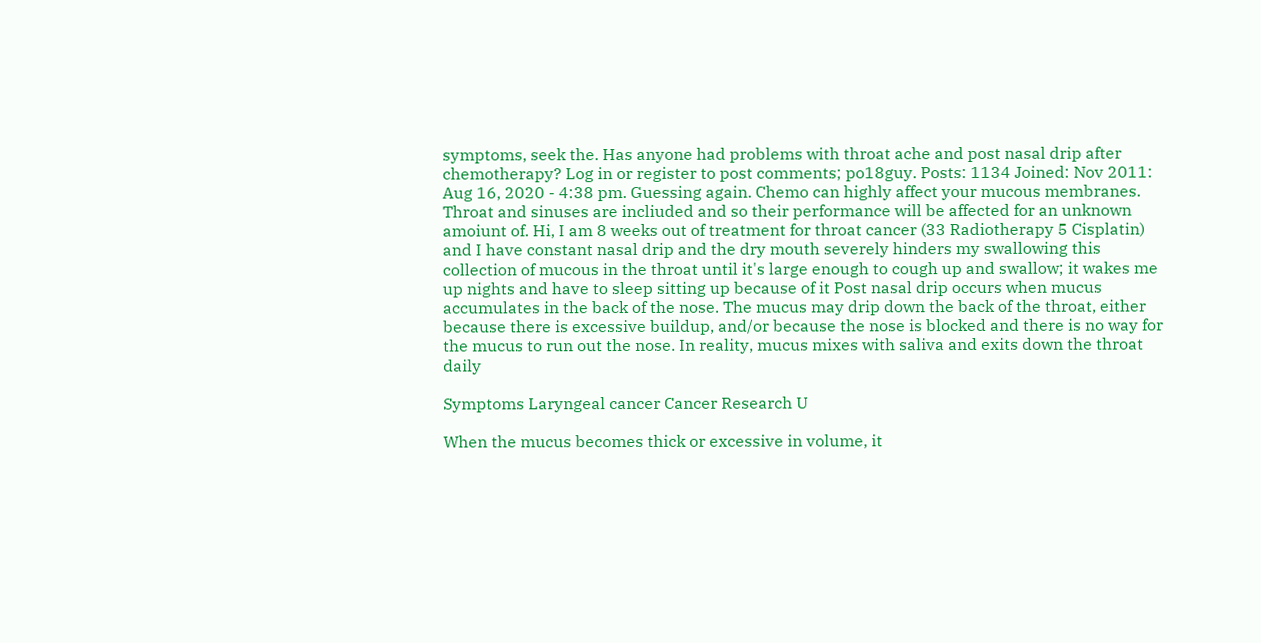symptoms, seek the. Has anyone had problems with throat ache and post nasal drip after chemotherapy? Log in or register to post comments; po18guy. Posts: 1134 Joined: Nov 2011: Aug 16, 2020 - 4:38 pm. Guessing again. Chemo can highly affect your mucous membranes. Throat and sinuses are incliuded and so their performance will be affected for an unknown amoiunt of. Hi, I am 8 weeks out of treatment for throat cancer (33 Radiotherapy 5 Cisplatin) and I have constant nasal drip and the dry mouth severely hinders my swallowing this collection of mucous in the throat until it's large enough to cough up and swallow; it wakes me up nights and have to sleep sitting up because of it Post nasal drip occurs when mucus accumulates in the back of the nose. The mucus may drip down the back of the throat, either because there is excessive buildup, and/or because the nose is blocked and there is no way for the mucus to run out the nose. In reality, mucus mixes with saliva and exits down the throat daily

Symptoms Laryngeal cancer Cancer Research U

When the mucus becomes thick or excessive in volume, it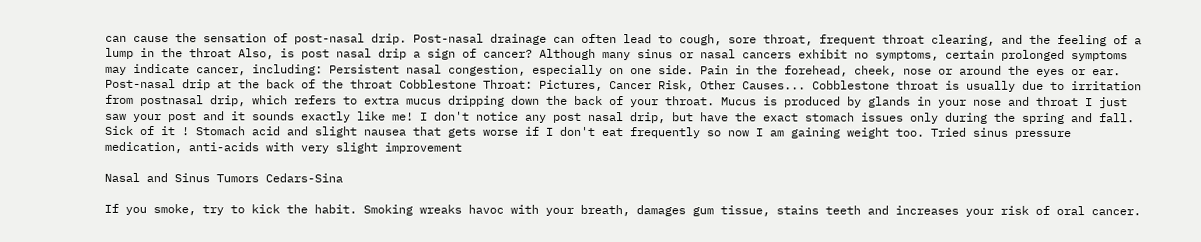can cause the sensation of post-nasal drip. Post-nasal drainage can often lead to cough, sore throat, frequent throat clearing, and the feeling of a lump in the throat Also, is post nasal drip a sign of cancer? Although many sinus or nasal cancers exhibit no symptoms, certain prolonged symptoms may indicate cancer, including: Persistent nasal congestion, especially on one side. Pain in the forehead, cheek, nose or around the eyes or ear. Post-nasal drip at the back of the throat Cobblestone Throat: Pictures, Cancer Risk, Other Causes... Cobblestone throat is usually due to irritation from postnasal drip, which refers to extra mucus dripping down the back of your throat. Mucus is produced by glands in your nose and throat I just saw your post and it sounds exactly like me! I don't notice any post nasal drip, but have the exact stomach issues only during the spring and fall. Sick of it ! Stomach acid and slight nausea that gets worse if I don't eat frequently so now I am gaining weight too. Tried sinus pressure medication, anti-acids with very slight improvement

Nasal and Sinus Tumors Cedars-Sina

If you smoke, try to kick the habit. Smoking wreaks havoc with your breath, damages gum tissue, stains teeth and increases your risk of oral cancer.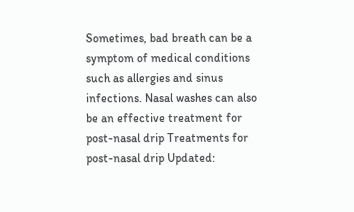Sometimes, bad breath can be a symptom of medical conditions such as allergies and sinus infections. Nasal washes can also be an effective treatment for post-nasal drip Treatments for post-nasal drip Updated: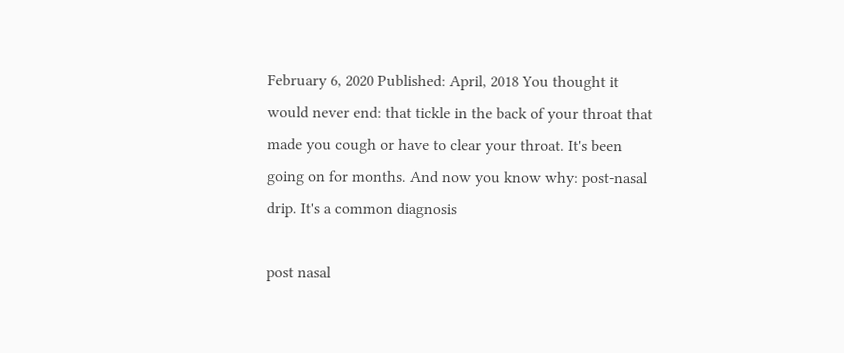February 6, 2020 Published: April, 2018 You thought it would never end: that tickle in the back of your throat that made you cough or have to clear your throat. It's been going on for months. And now you know why: post-nasal drip. It's a common diagnosis

post nasal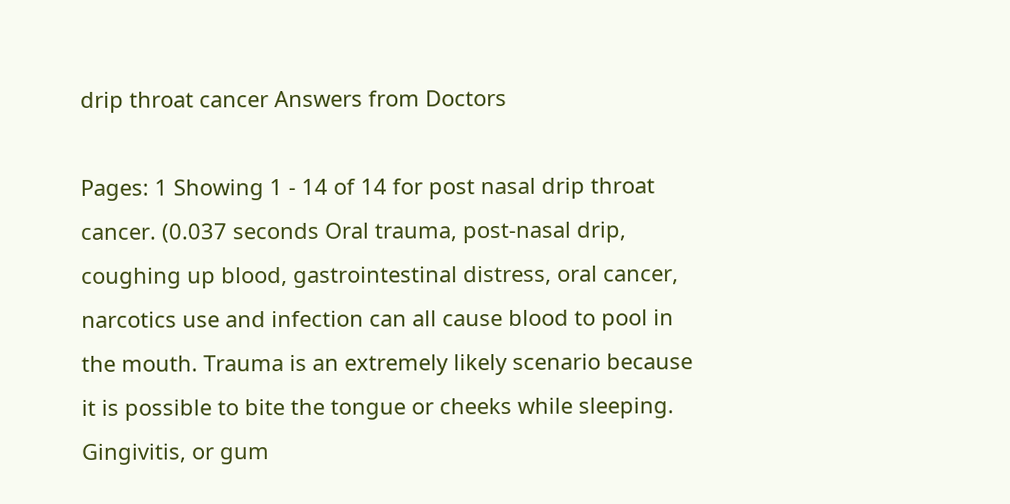drip throat cancer Answers from Doctors

Pages: 1 Showing 1 - 14 of 14 for post nasal drip throat cancer. (0.037 seconds Oral trauma, post-nasal drip, coughing up blood, gastrointestinal distress, oral cancer, narcotics use and infection can all cause blood to pool in the mouth. Trauma is an extremely likely scenario because it is possible to bite the tongue or cheeks while sleeping. Gingivitis, or gum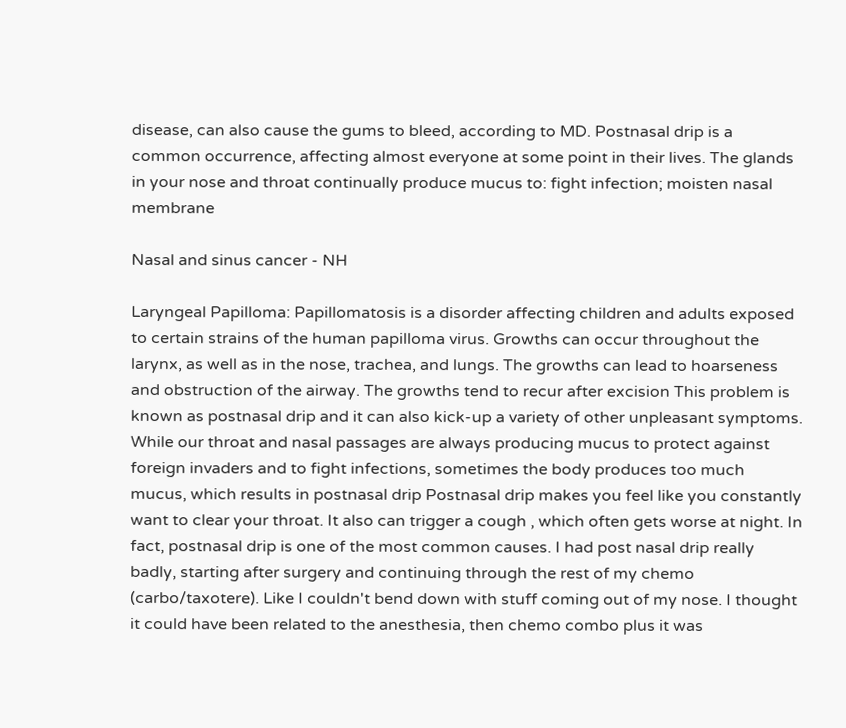disease, can also cause the gums to bleed, according to MD. Postnasal drip is a common occurrence, affecting almost everyone at some point in their lives. The glands in your nose and throat continually produce mucus to: fight infection; moisten nasal membrane

Nasal and sinus cancer - NH

Laryngeal Papilloma: Papillomatosis is a disorder affecting children and adults exposed to certain strains of the human papilloma virus. Growths can occur throughout the larynx, as well as in the nose, trachea, and lungs. The growths can lead to hoarseness and obstruction of the airway. The growths tend to recur after excision This problem is known as postnasal drip and it can also kick-up a variety of other unpleasant symptoms. While our throat and nasal passages are always producing mucus to protect against foreign invaders and to fight infections, sometimes the body produces too much mucus, which results in postnasal drip Postnasal drip makes you feel like you constantly want to clear your throat. It also can trigger a cough , which often gets worse at night. In fact, postnasal drip is one of the most common causes. I had post nasal drip really badly, starting after surgery and continuing through the rest of my chemo (carbo/taxotere). Like I couldn't bend down with stuff coming out of my nose. I thought it could have been related to the anesthesia, then chemo combo plus it was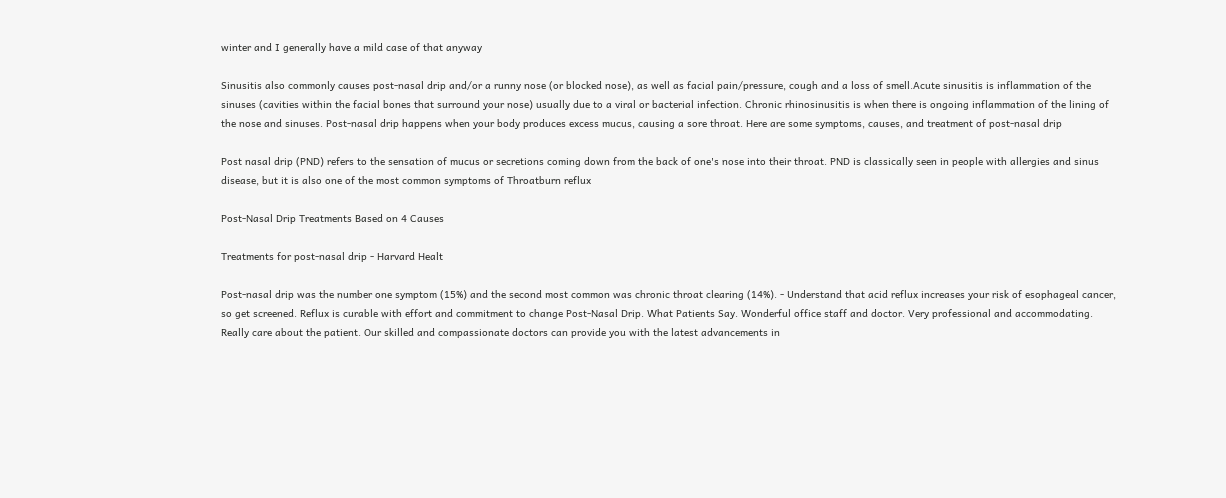winter and I generally have a mild case of that anyway

Sinusitis also commonly causes post-nasal drip and/or a runny nose (or blocked nose), as well as facial pain/pressure, cough and a loss of smell.Acute sinusitis is inflammation of the sinuses (cavities within the facial bones that surround your nose) usually due to a viral or bacterial infection. Chronic rhinosinusitis is when there is ongoing inflammation of the lining of the nose and sinuses. Post-nasal drip happens when your body produces excess mucus, causing a sore throat. Here are some symptoms, causes, and treatment of post-nasal drip

Post nasal drip (PND) refers to the sensation of mucus or secretions coming down from the back of one's nose into their throat. PND is classically seen in people with allergies and sinus disease, but it is also one of the most common symptoms of Throatburn reflux

Post-Nasal Drip Treatments Based on 4 Causes

Treatments for post-nasal drip - Harvard Healt

Post-nasal drip was the number one symptom (15%) and the second most common was chronic throat clearing (14%). - Understand that acid reflux increases your risk of esophageal cancer, so get screened. Reflux is curable with effort and commitment to change Post-Nasal Drip. What Patients Say. Wonderful office staff and doctor. Very professional and accommodating. Really care about the patient. Our skilled and compassionate doctors can provide you with the latest advancements in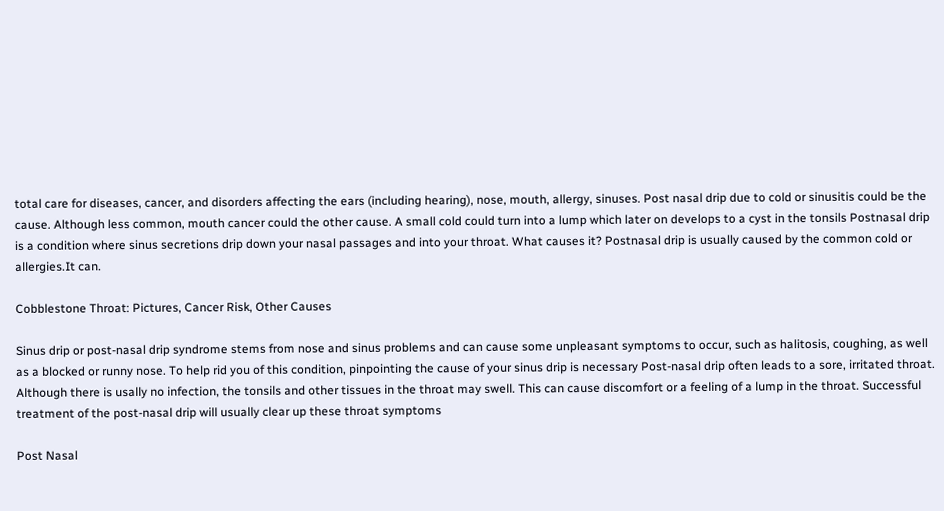total care for diseases, cancer, and disorders affecting the ears (including hearing), nose, mouth, allergy, sinuses. Post nasal drip due to cold or sinusitis could be the cause. Although less common, mouth cancer could the other cause. A small cold could turn into a lump which later on develops to a cyst in the tonsils Postnasal drip is a condition where sinus secretions drip down your nasal passages and into your throat. What causes it? Postnasal drip is usually caused by the common cold or allergies.It can.

Cobblestone Throat: Pictures, Cancer Risk, Other Causes

Sinus drip or post-nasal drip syndrome stems from nose and sinus problems and can cause some unpleasant symptoms to occur, such as halitosis, coughing, as well as a blocked or runny nose. To help rid you of this condition, pinpointing the cause of your sinus drip is necessary Post-nasal drip often leads to a sore, irritated throat. Although there is usally no infection, the tonsils and other tissues in the throat may swell. This can cause discomfort or a feeling of a lump in the throat. Successful treatment of the post-nasal drip will usually clear up these throat symptoms

Post Nasal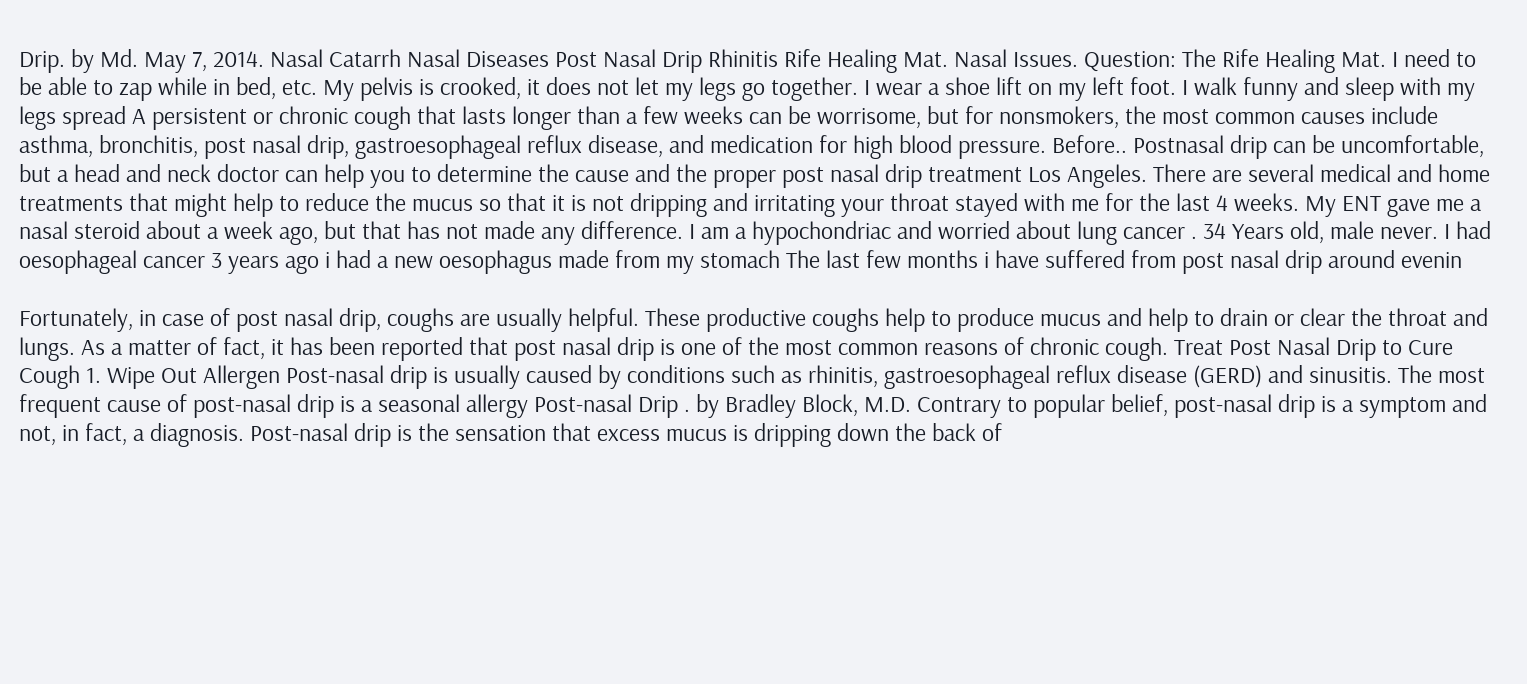Drip. by Md. May 7, 2014. Nasal Catarrh Nasal Diseases Post Nasal Drip Rhinitis Rife Healing Mat. Nasal Issues. Question: The Rife Healing Mat. I need to be able to zap while in bed, etc. My pelvis is crooked, it does not let my legs go together. I wear a shoe lift on my left foot. I walk funny and sleep with my legs spread A persistent or chronic cough that lasts longer than a few weeks can be worrisome, but for nonsmokers, the most common causes include asthma, bronchitis, post nasal drip, gastroesophageal reflux disease, and medication for high blood pressure. Before.. Postnasal drip can be uncomfortable, but a head and neck doctor can help you to determine the cause and the proper post nasal drip treatment Los Angeles. There are several medical and home treatments that might help to reduce the mucus so that it is not dripping and irritating your throat stayed with me for the last 4 weeks. My ENT gave me a nasal steroid about a week ago, but that has not made any difference. I am a hypochondriac and worried about lung cancer . 34 Years old, male never. I had oesophageal cancer 3 years ago i had a new oesophagus made from my stomach The last few months i have suffered from post nasal drip around evenin

Fortunately, in case of post nasal drip, coughs are usually helpful. These productive coughs help to produce mucus and help to drain or clear the throat and lungs. As a matter of fact, it has been reported that post nasal drip is one of the most common reasons of chronic cough. Treat Post Nasal Drip to Cure Cough 1. Wipe Out Allergen Post-nasal drip is usually caused by conditions such as rhinitis, gastroesophageal reflux disease (GERD) and sinusitis. The most frequent cause of post-nasal drip is a seasonal allergy Post-nasal Drip . by Bradley Block, M.D. Contrary to popular belief, post-nasal drip is a symptom and not, in fact, a diagnosis. Post-nasal drip is the sensation that excess mucus is dripping down the back of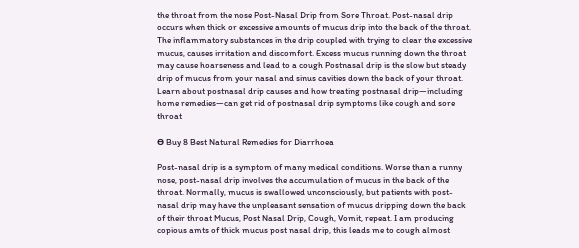the throat from the nose Post-Nasal Drip from Sore Throat. Post-nasal drip occurs when thick or excessive amounts of mucus drip into the back of the throat. The inflammatory substances in the drip coupled with trying to clear the excessive mucus, causes irritation and discomfort. Excess mucus running down the throat may cause hoarseness and lead to a cough Postnasal drip is the slow but steady drip of mucus from your nasal and sinus cavities down the back of your throat. Learn about postnasal drip causes and how treating postnasal drip—including home remedies—can get rid of postnasal drip symptoms like cough and sore throat

Ө Buy 8 Best Natural Remedies for Diarrhoea

Post-nasal drip is a symptom of many medical conditions. Worse than a runny nose, post-nasal drip involves the accumulation of mucus in the back of the throat. Normally, mucus is swallowed unconsciously, but patients with post-nasal drip may have the unpleasant sensation of mucus dripping down the back of their throat Mucus, Post Nasal Drip, Cough, Vomit, repeat. I am producing copious amts of thick mucus post nasal drip, this leads me to cough almost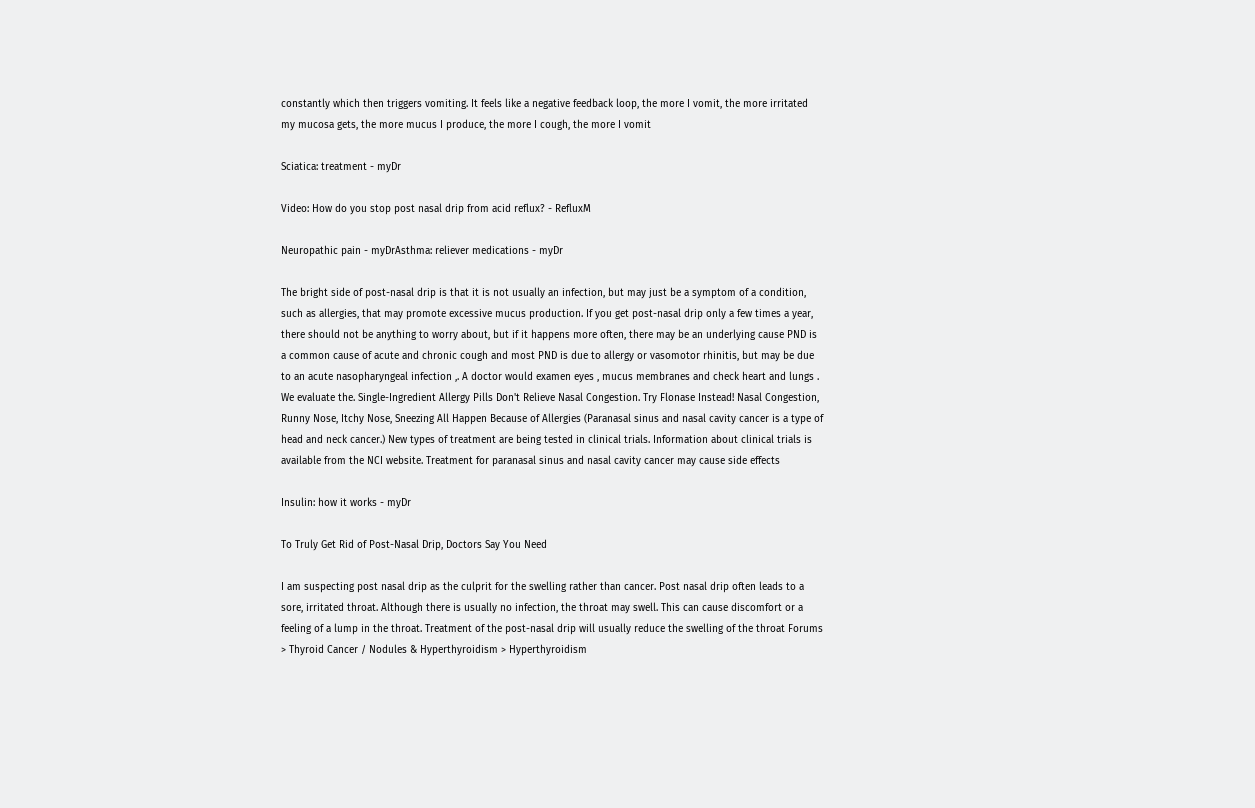constantly which then triggers vomiting. It feels like a negative feedback loop, the more I vomit, the more irritated my mucosa gets, the more mucus I produce, the more I cough, the more I vomit

Sciatica: treatment - myDr

Video: How do you stop post nasal drip from acid reflux? - RefluxM

Neuropathic pain - myDrAsthma: reliever medications - myDr

The bright side of post-nasal drip is that it is not usually an infection, but may just be a symptom of a condition, such as allergies, that may promote excessive mucus production. If you get post-nasal drip only a few times a year, there should not be anything to worry about, but if it happens more often, there may be an underlying cause PND is a common cause of acute and chronic cough and most PND is due to allergy or vasomotor rhinitis, but may be due to an acute nasopharyngeal infection ,. A doctor would examen eyes , mucus membranes and check heart and lungs . We evaluate the. Single-Ingredient Allergy Pills Don't Relieve Nasal Congestion. Try Flonase Instead! Nasal Congestion, Runny Nose, Itchy Nose, Sneezing All Happen Because of Allergies (Paranasal sinus and nasal cavity cancer is a type of head and neck cancer.) New types of treatment are being tested in clinical trials. Information about clinical trials is available from the NCI website. Treatment for paranasal sinus and nasal cavity cancer may cause side effects

Insulin: how it works - myDr

To Truly Get Rid of Post-Nasal Drip, Doctors Say You Need

I am suspecting post nasal drip as the culprit for the swelling rather than cancer. Post nasal drip often leads to a sore, irritated throat. Although there is usually no infection, the throat may swell. This can cause discomfort or a feeling of a lump in the throat. Treatment of the post-nasal drip will usually reduce the swelling of the throat Forums > Thyroid Cancer / Nodules & Hyperthyroidism > Hyperthyroidism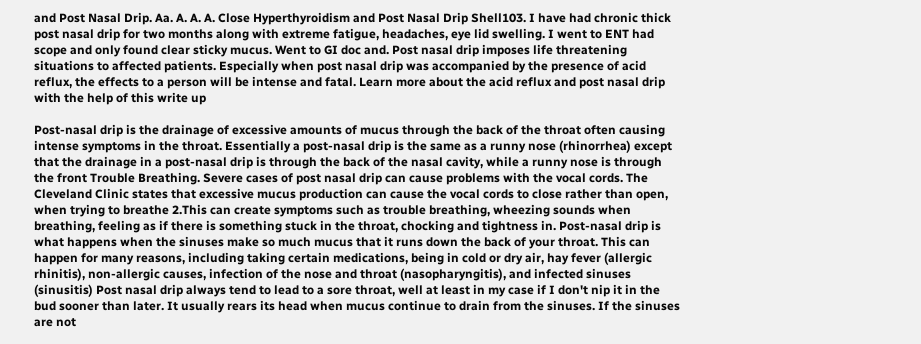and Post Nasal Drip. Aa. A. A. A. Close Hyperthyroidism and Post Nasal Drip Shell103. I have had chronic thick post nasal drip for two months along with extreme fatigue, headaches, eye lid swelling. I went to ENT had scope and only found clear sticky mucus. Went to GI doc and. Post nasal drip imposes life threatening situations to affected patients. Especially when post nasal drip was accompanied by the presence of acid reflux, the effects to a person will be intense and fatal. Learn more about the acid reflux and post nasal drip with the help of this write up

Post-nasal drip is the drainage of excessive amounts of mucus through the back of the throat often causing intense symptoms in the throat. Essentially a post-nasal drip is the same as a runny nose (rhinorrhea) except that the drainage in a post-nasal drip is through the back of the nasal cavity, while a runny nose is through the front Trouble Breathing. Severe cases of post nasal drip can cause problems with the vocal cords. The Cleveland Clinic states that excessive mucus production can cause the vocal cords to close rather than open, when trying to breathe 2.This can create symptoms such as trouble breathing, wheezing sounds when breathing, feeling as if there is something stuck in the throat, chocking and tightness in. Post-nasal drip is what happens when the sinuses make so much mucus that it runs down the back of your throat. This can happen for many reasons, including taking certain medications, being in cold or dry air, hay fever (allergic rhinitis), non-allergic causes, infection of the nose and throat (nasopharyngitis), and infected sinuses (sinusitis) Post nasal drip always tend to lead to a sore throat, well at least in my case if I don't nip it in the bud sooner than later. It usually rears its head when mucus continue to drain from the sinuses. If the sinuses are not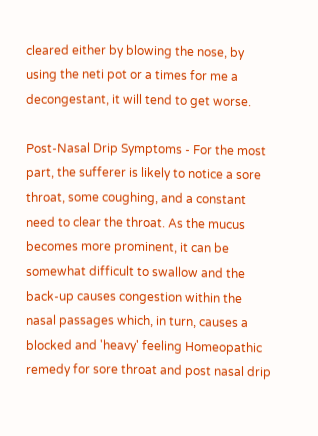cleared either by blowing the nose, by using the neti pot or a times for me a decongestant, it will tend to get worse.

Post-Nasal Drip Symptoms - For the most part, the sufferer is likely to notice a sore throat, some coughing, and a constant need to clear the throat. As the mucus becomes more prominent, it can be somewhat difficult to swallow and the back-up causes congestion within the nasal passages which, in turn, causes a blocked and 'heavy' feeling Homeopathic remedy for sore throat and post nasal drip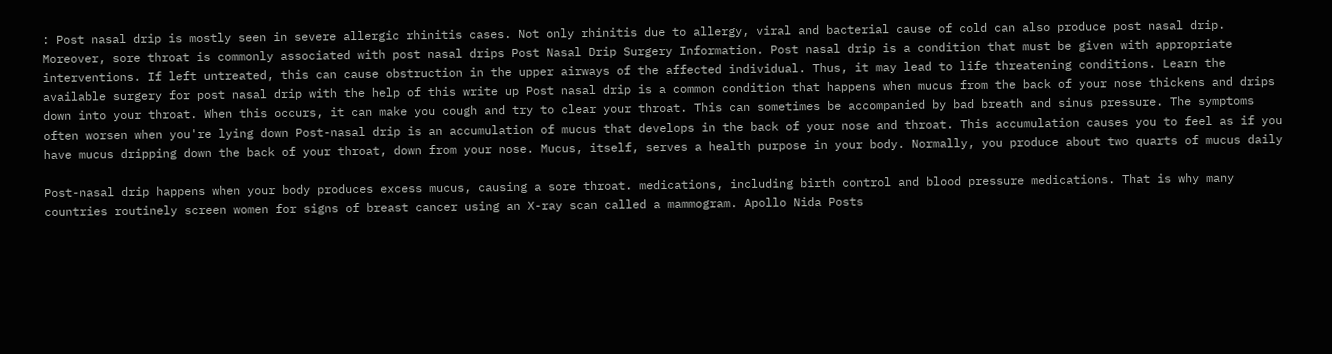: Post nasal drip is mostly seen in severe allergic rhinitis cases. Not only rhinitis due to allergy, viral and bacterial cause of cold can also produce post nasal drip. Moreover, sore throat is commonly associated with post nasal drips Post Nasal Drip Surgery Information. Post nasal drip is a condition that must be given with appropriate interventions. If left untreated, this can cause obstruction in the upper airways of the affected individual. Thus, it may lead to life threatening conditions. Learn the available surgery for post nasal drip with the help of this write up Post nasal drip is a common condition that happens when mucus from the back of your nose thickens and drips down into your throat. When this occurs, it can make you cough and try to clear your throat. This can sometimes be accompanied by bad breath and sinus pressure. The symptoms often worsen when you're lying down Post-nasal drip is an accumulation of mucus that develops in the back of your nose and throat. This accumulation causes you to feel as if you have mucus dripping down the back of your throat, down from your nose. Mucus, itself, serves a health purpose in your body. Normally, you produce about two quarts of mucus daily

Post-nasal drip happens when your body produces excess mucus, causing a sore throat. medications, including birth control and blood pressure medications. That is why many countries routinely screen women for signs of breast cancer using an X-ray scan called a mammogram. Apollo Nida Posts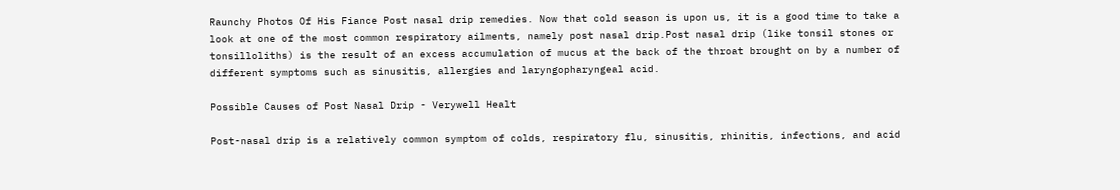Raunchy Photos Of His Fiance Post nasal drip remedies. Now that cold season is upon us, it is a good time to take a look at one of the most common respiratory ailments, namely post nasal drip.Post nasal drip (like tonsil stones or tonsilloliths) is the result of an excess accumulation of mucus at the back of the throat brought on by a number of different symptoms such as sinusitis, allergies and laryngopharyngeal acid.

Possible Causes of Post Nasal Drip - Verywell Healt

Post-nasal drip is a relatively common symptom of colds, respiratory flu, sinusitis, rhinitis, infections, and acid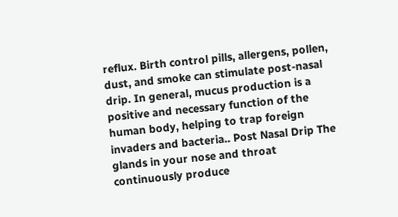reflux. Birth control pills, allergens, pollen, dust, and smoke can stimulate post-nasal drip. In general, mucus production is a positive and necessary function of the human body, helping to trap foreign invaders and bacteria.. Post Nasal Drip The glands in your nose and throat continuously produce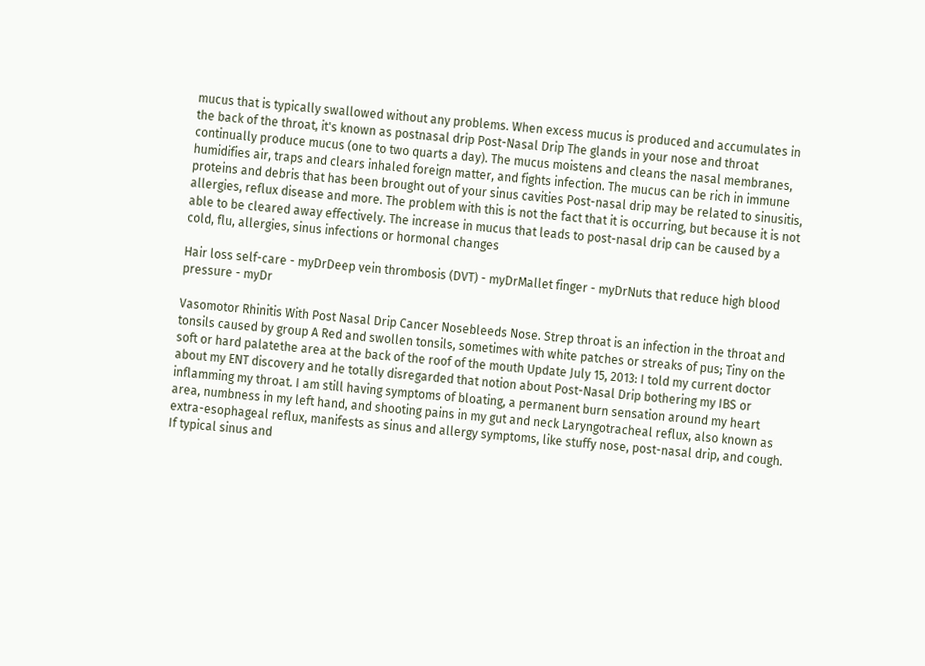mucus that is typically swallowed without any problems. When excess mucus is produced and accumulates in the back of the throat, it's known as postnasal drip Post-Nasal Drip The glands in your nose and throat continually produce mucus (one to two quarts a day). The mucus moistens and cleans the nasal membranes, humidifies air, traps and clears inhaled foreign matter, and fights infection. The mucus can be rich in immune proteins and debris that has been brought out of your sinus cavities Post-nasal drip may be related to sinusitis, allergies, reflux disease and more. The problem with this is not the fact that it is occurring, but because it is not able to be cleared away effectively. The increase in mucus that leads to post-nasal drip can be caused by a cold, flu, allergies, sinus infections or hormonal changes

Hair loss self-care - myDrDeep vein thrombosis (DVT) - myDrMallet finger - myDrNuts that reduce high blood pressure - myDr

Vasomotor Rhinitis With Post Nasal Drip Cancer Nosebleeds Nose. Strep throat is an infection in the throat and tonsils caused by group A Red and swollen tonsils, sometimes with white patches or streaks of pus; Tiny on the soft or hard palatethe area at the back of the roof of the mouth Update July 15, 2013: I told my current doctor about my ENT discovery and he totally disregarded that notion about Post-Nasal Drip bothering my IBS or inflamming my throat. I am still having symptoms of bloating, a permanent burn sensation around my heart area, numbness in my left hand, and shooting pains in my gut and neck Laryngotracheal reflux, also known as extra-esophageal reflux, manifests as sinus and allergy symptoms, like stuffy nose, post-nasal drip, and cough. If typical sinus and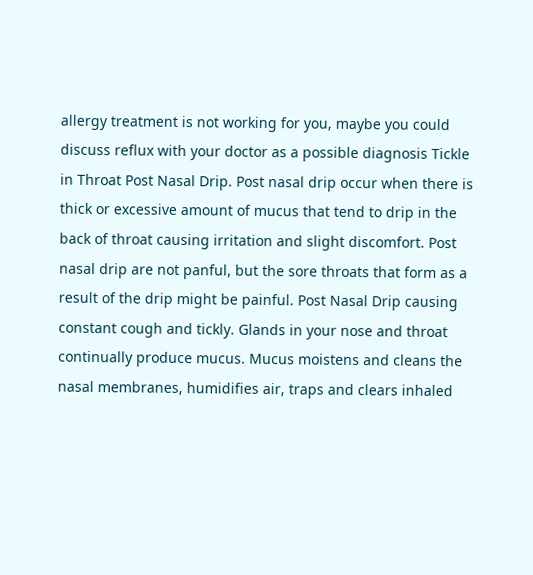allergy treatment is not working for you, maybe you could discuss reflux with your doctor as a possible diagnosis Tickle in Throat Post Nasal Drip. Post nasal drip occur when there is thick or excessive amount of mucus that tend to drip in the back of throat causing irritation and slight discomfort. Post nasal drip are not panful, but the sore throats that form as a result of the drip might be painful. Post Nasal Drip causing constant cough and tickly. Glands in your nose and throat continually produce mucus. Mucus moistens and cleans the nasal membranes, humidifies air, traps and clears inhaled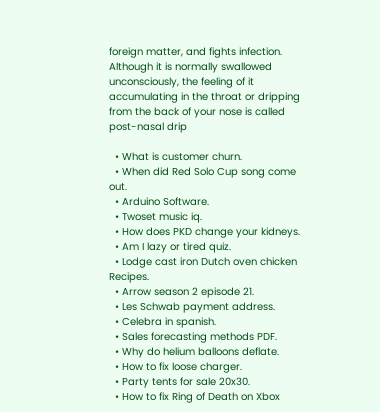foreign matter, and fights infection. Although it is normally swallowed unconsciously, the feeling of it accumulating in the throat or dripping from the back of your nose is called post-nasal drip

  • What is customer churn.
  • When did Red Solo Cup song come out.
  • Arduino Software.
  • Twoset music iq.
  • How does PKD change your kidneys.
  • Am I lazy or tired quiz.
  • Lodge cast iron Dutch oven chicken Recipes.
  • Arrow season 2 episode 21.
  • Les Schwab payment address.
  • Celebra in spanish.
  • Sales forecasting methods PDF.
  • Why do helium balloons deflate.
  • How to fix loose charger.
  • Party tents for sale 20x30.
  • How to fix Ring of Death on Xbox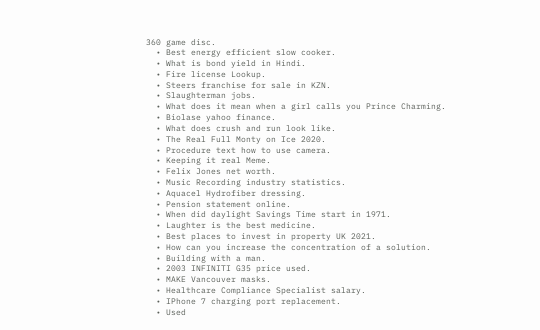360 game disc.
  • Best energy efficient slow cooker.
  • What is bond yield in Hindi.
  • Fire license Lookup.
  • Steers franchise for sale in KZN.
  • Slaughterman jobs.
  • What does it mean when a girl calls you Prince Charming.
  • Biolase yahoo finance.
  • What does crush and run look like.
  • The Real Full Monty on Ice 2020.
  • Procedure text how to use camera.
  • Keeping it real Meme.
  • Felix Jones net worth.
  • Music Recording industry statistics.
  • Aquacel Hydrofiber dressing.
  • Pension statement online.
  • When did daylight Savings Time start in 1971.
  • Laughter is the best medicine.
  • Best places to invest in property UK 2021.
  • How can you increase the concentration of a solution.
  • Building with a man.
  • 2003 INFINITI G35 price used.
  • MAKE Vancouver masks.
  • Healthcare Compliance Specialist salary.
  • IPhone 7 charging port replacement.
  • Used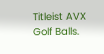Titleist AVX Golf Balls.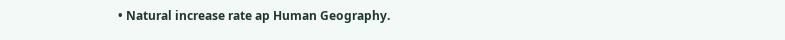• Natural increase rate ap Human Geography.